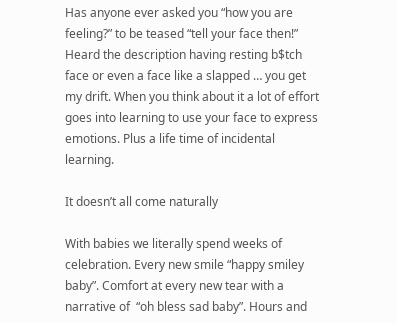Has anyone ever asked you “how you are feeling?” to be teased “tell your face then!” Heard the description having resting b$tch face or even a face like a slapped … you get my drift. When you think about it a lot of effort goes into learning to use your face to express emotions. Plus a life time of incidental learning.

It doesn’t all come naturally

With babies we literally spend weeks of celebration. Every new smile “happy smiley baby”. Comfort at every new tear with a narrative of  “oh bless sad baby”. Hours and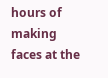hours of making faces at the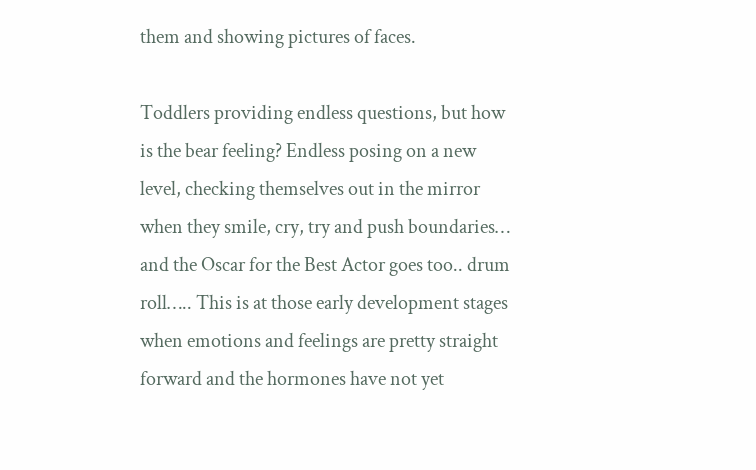them and showing pictures of faces.

Toddlers providing endless questions, but how is the bear feeling? Endless posing on a new level, checking themselves out in the mirror when they smile, cry, try and push boundaries… and the Oscar for the Best Actor goes too.. drum roll….. This is at those early development stages when emotions and feelings are pretty straight forward and the hormones have not yet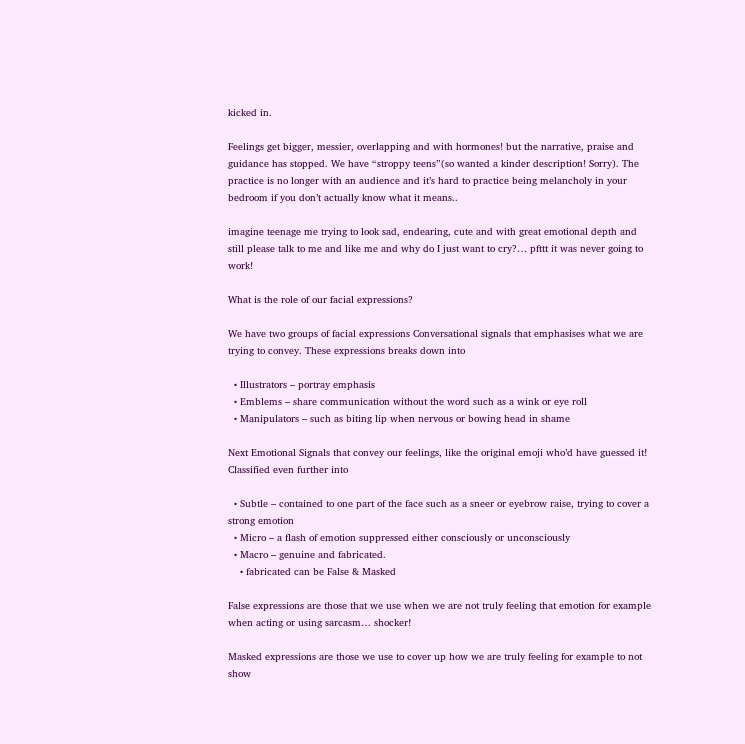kicked in.

Feelings get bigger, messier, overlapping and with hormones! but the narrative, praise and guidance has stopped. We have “stroppy teens”(so wanted a kinder description! Sorry). The practice is no longer with an audience and it’s hard to practice being melancholy in your bedroom if you don’t actually know what it means..

imagine teenage me trying to look sad, endearing, cute and with great emotional depth and still please talk to me and like me and why do I just want to cry?… pfttt it was never going to work!

What is the role of our facial expressions?

We have two groups of facial expressions Conversational signals that emphasises what we are trying to convey. These expressions breaks down into

  • Illustrators – portray emphasis
  • Emblems – share communication without the word such as a wink or eye roll
  • Manipulators – such as biting lip when nervous or bowing head in shame

Next Emotional Signals that convey our feelings, like the original emoji who’d have guessed it! Classified even further into

  • Subtle – contained to one part of the face such as a sneer or eyebrow raise, trying to cover a strong emotion
  • Micro – a flash of emotion suppressed either consciously or unconsciously
  • Macro – genuine and fabricated.
    • fabricated can be False & Masked

False expressions are those that we use when we are not truly feeling that emotion for example when acting or using sarcasm… shocker!

Masked expressions are those we use to cover up how we are truly feeling for example to not show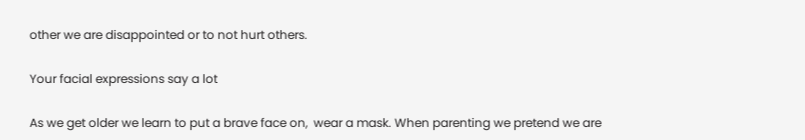other we are disappointed or to not hurt others.

Your facial expressions say a lot

As we get older we learn to put a brave face on,  wear a mask. When parenting we pretend we are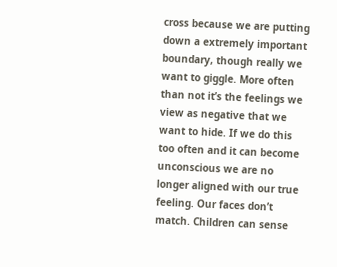cross because we are putting down a extremely important boundary, though really we want to giggle. More often than not it’s the feelings we view as negative that we want to hide. If we do this too often and it can become unconscious we are no longer aligned with our true feeling. Our faces don’t match. Children can sense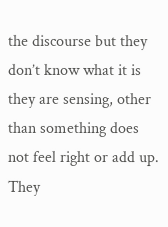the discourse but they don’t know what it is they are sensing, other than something does not feel right or add up. They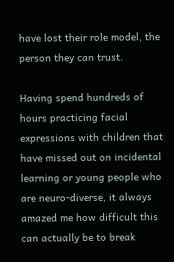have lost their role model, the person they can trust.

Having spend hundreds of hours practicing facial expressions with children that have missed out on incidental learning or young people who are neuro-diverse, it always amazed me how difficult this can actually be to break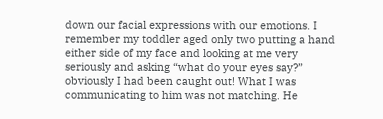down our facial expressions with our emotions. I remember my toddler aged only two putting a hand either side of my face and looking at me very seriously and asking “what do your eyes say?” obviously I had been caught out! What I was communicating to him was not matching. He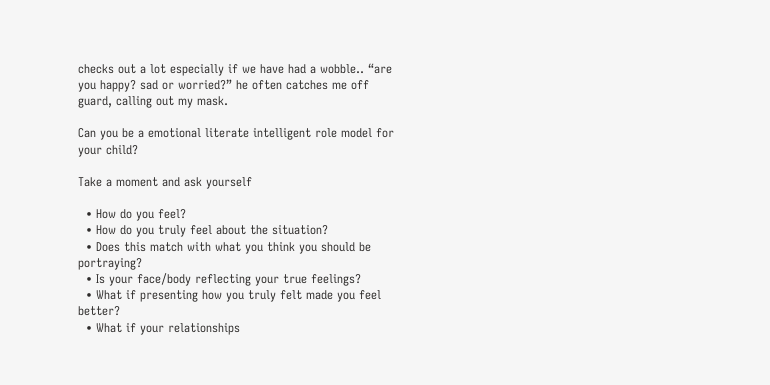checks out a lot especially if we have had a wobble.. “are you happy? sad or worried?” he often catches me off guard, calling out my mask.

Can you be a emotional literate intelligent role model for your child?

Take a moment and ask yourself

  • How do you feel?
  • How do you truly feel about the situation?
  • Does this match with what you think you should be portraying?
  • Is your face/body reflecting your true feelings?
  • What if presenting how you truly felt made you feel better?
  • What if your relationships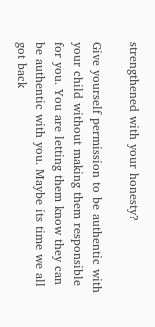strengthened with your honesty?

Give yourself permission to be authentic with your child without making them responsible for you. You are letting them know they can be authentic with you. Maybe its time we all got back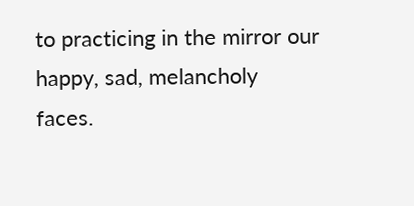to practicing in the mirror our happy, sad, melancholy faces.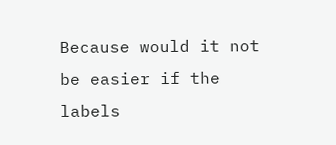Because would it not be easier if the labels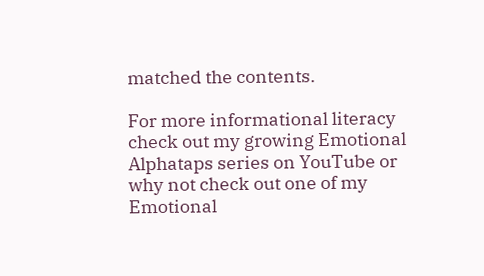matched the contents.

For more informational literacy check out my growing Emotional Alphataps series on YouTube or why not check out one of my Emotional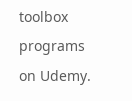toolbox programs on Udemy.